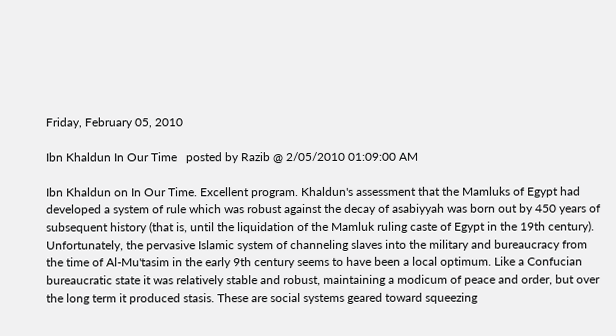Friday, February 05, 2010

Ibn Khaldun In Our Time   posted by Razib @ 2/05/2010 01:09:00 AM

Ibn Khaldun on In Our Time. Excellent program. Khaldun's assessment that the Mamluks of Egypt had developed a system of rule which was robust against the decay of asabiyyah was born out by 450 years of subsequent history (that is, until the liquidation of the Mamluk ruling caste of Egypt in the 19th century). Unfortunately, the pervasive Islamic system of channeling slaves into the military and bureaucracy from the time of Al-Mu'tasim in the early 9th century seems to have been a local optimum. Like a Confucian bureaucratic state it was relatively stable and robust, maintaining a modicum of peace and order, but over the long term it produced stasis. These are social systems geared toward squeezing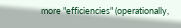more "efficiencies" (operationally,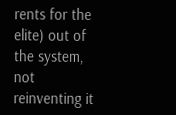rents for the elite) out of the system, not reinventing it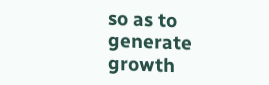so as to generate growth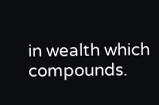in wealth which compounds.